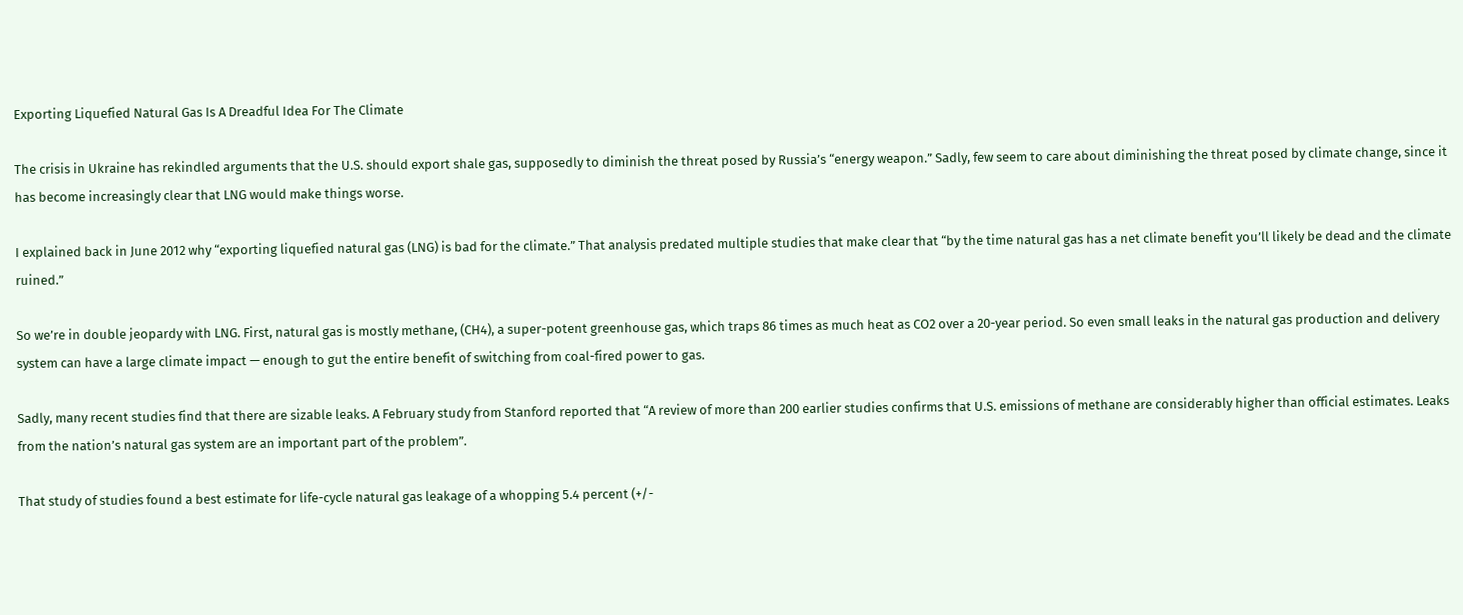Exporting Liquefied Natural Gas Is A Dreadful Idea For The Climate

The crisis in Ukraine has rekindled arguments that the U.S. should export shale gas, supposedly to diminish the threat posed by Russia’s “energy weapon.” Sadly, few seem to care about diminishing the threat posed by climate change, since it has become increasingly clear that LNG would make things worse.

I explained back in June 2012 why “exporting liquefied natural gas (LNG) is bad for the climate.” That analysis predated multiple studies that make clear that “by the time natural gas has a net climate benefit you’ll likely be dead and the climate ruined.”

So we’re in double jeopardy with LNG. First, natural gas is mostly methane, (CH4), a super-potent greenhouse gas, which traps 86 times as much heat as CO2 over a 20-year period. So even small leaks in the natural gas production and delivery system can have a large climate impact — enough to gut the entire benefit of switching from coal-fired power to gas.

Sadly, many recent studies find that there are sizable leaks. A February study from Stanford reported that “A review of more than 200 earlier studies confirms that U.S. emissions of methane are considerably higher than official estimates. Leaks from the nation’s natural gas system are an important part of the problem”.

That study of studies found a best estimate for life-cycle natural gas leakage of a whopping 5.4 percent (+/-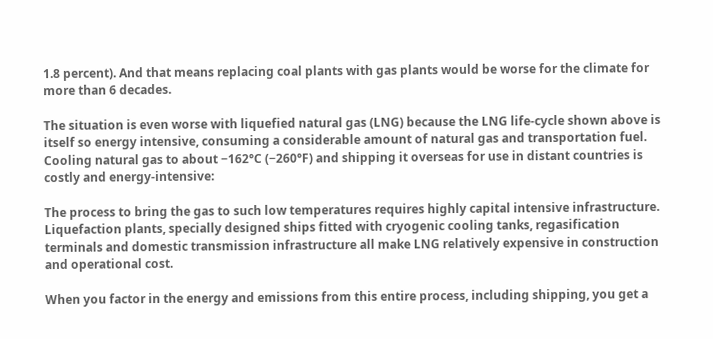1.8 percent). And that means replacing coal plants with gas plants would be worse for the climate for more than 6 decades.

The situation is even worse with liquefied natural gas (LNG) because the LNG life-cycle shown above is itself so energy intensive, consuming a considerable amount of natural gas and transportation fuel. Cooling natural gas to about −162°C (−260°F) and shipping it overseas for use in distant countries is costly and energy-intensive:

The process to bring the gas to such low temperatures requires highly capital intensive infrastructure. Liquefaction plants, specially designed ships fitted with cryogenic cooling tanks, regasification terminals and domestic transmission infrastructure all make LNG relatively expensive in construction and operational cost.

When you factor in the energy and emissions from this entire process, including shipping, you get a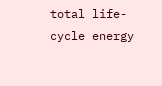total life-cycle energy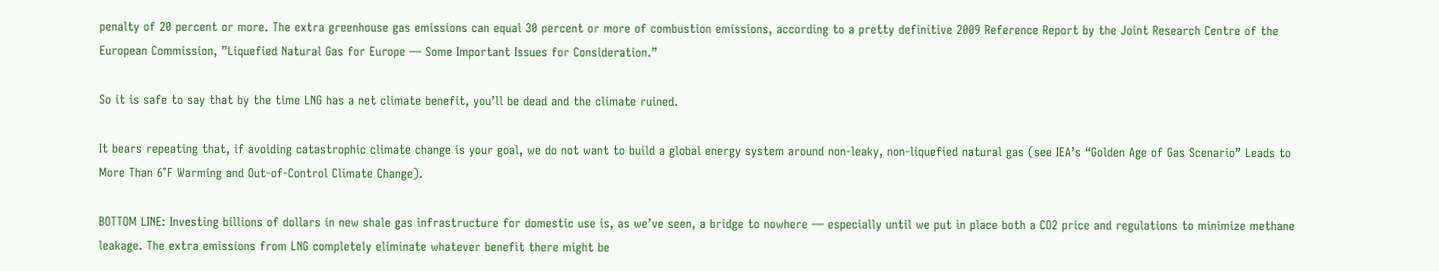penalty of 20 percent or more. The extra greenhouse gas emissions can equal 30 percent or more of combustion emissions, according to a pretty definitive 2009 Reference Report by the Joint Research Centre of the European Commission, ”Liquefied Natural Gas for Europe — Some Important Issues for Consideration.”

So it is safe to say that by the time LNG has a net climate benefit, you’ll be dead and the climate ruined.

It bears repeating that, if avoiding catastrophic climate change is your goal, we do not want to build a global energy system around non-leaky, non-liquefied natural gas (see IEA’s “Golden Age of Gas Scenario” Leads to More Than 6°F Warming and Out-of-Control Climate Change).

BOTTOM LINE: Investing billions of dollars in new shale gas infrastructure for domestic use is, as we’ve seen, a bridge to nowhere — especially until we put in place both a CO2 price and regulations to minimize methane leakage. The extra emissions from LNG completely eliminate whatever benefit there might be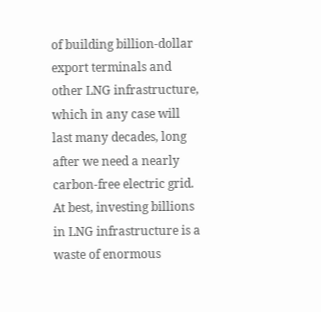of building billion-dollar export terminals and other LNG infrastructure, which in any case will last many decades, long after we need a nearly carbon-free electric grid. At best, investing billions in LNG infrastructure is a waste of enormous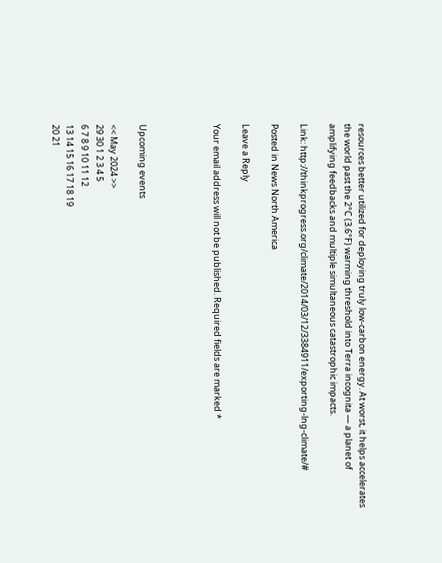resources better utilized for deploying truly low-carbon energy. At worst, it helps accelerates the world past the 2°C (3.6°F) warming threshold into Terra incognita — a planet of amplifying feedbacks and multiple simultaneous catastrophic impacts.

Link: http://thinkprogress.org/climate/2014/03/12/3384911/exporting-lng-climate/#

Posted in News North America

Leave a Reply

Your email address will not be published. Required fields are marked *




Upcoming events

<< May 2024 >>
29 30 1 2 3 4 5
6 7 8 9 10 11 12
13 14 15 16 17 18 19
20 21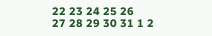22 23 24 25 26
27 28 29 30 31 1 2